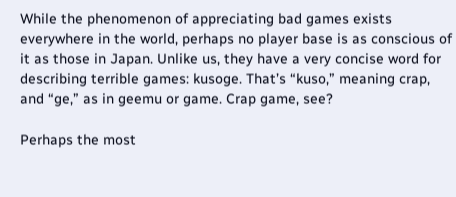While the phenomenon of appreciating bad games exists everywhere in the world, perhaps no player base is as conscious of it as those in Japan. Unlike us, they have a very concise word for describing terrible games: kusoge. That’s “kuso,” meaning crap, and “ge,” as in geemu or game. Crap game, see?

Perhaps the most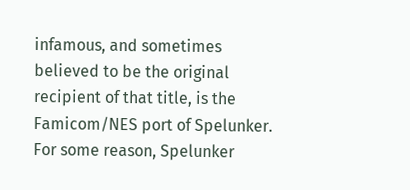infamous, and sometimes believed to be the original recipient of that title, is the Famicom/NES port of Spelunker. For some reason, Spelunker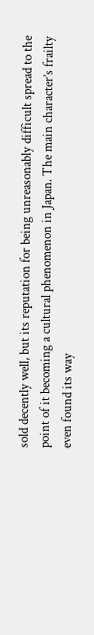sold decently well, but its reputation for being unreasonably difficult spread to the point of it becoming a cultural phenomenon in Japan. The main character’s frailty even found its way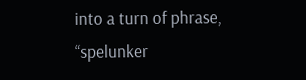into a turn of phrase, “spelunker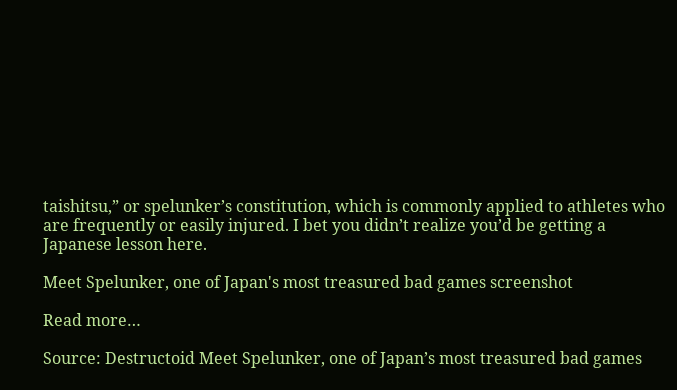taishitsu,” or spelunker’s constitution, which is commonly applied to athletes who are frequently or easily injured. I bet you didn’t realize you’d be getting a Japanese lesson here.

Meet Spelunker, one of Japan's most treasured bad games screenshot

Read more…

Source: Destructoid Meet Spelunker, one of Japan’s most treasured bad games